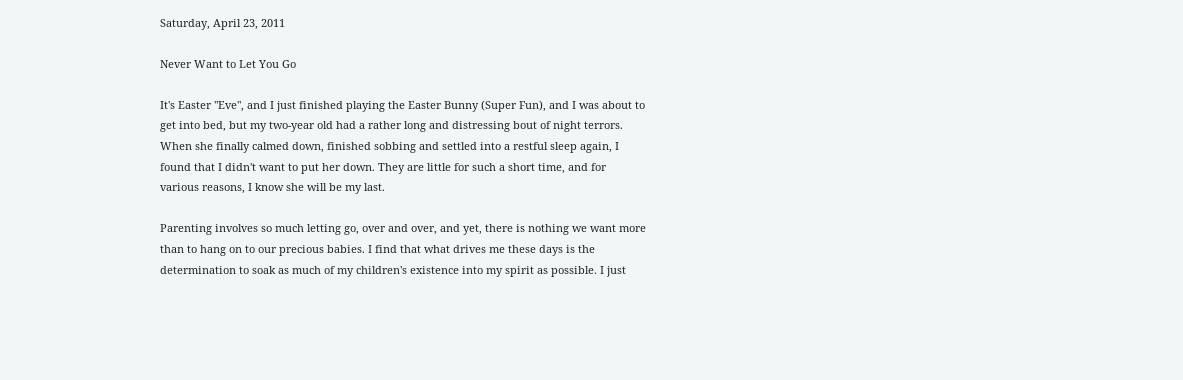Saturday, April 23, 2011

Never Want to Let You Go

It's Easter "Eve", and I just finished playing the Easter Bunny (Super Fun), and I was about to get into bed, but my two-year old had a rather long and distressing bout of night terrors. When she finally calmed down, finished sobbing and settled into a restful sleep again, I found that I didn't want to put her down. They are little for such a short time, and for various reasons, I know she will be my last.

Parenting involves so much letting go, over and over, and yet, there is nothing we want more than to hang on to our precious babies. I find that what drives me these days is the determination to soak as much of my children's existence into my spirit as possible. I just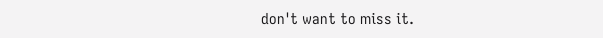don't want to miss it.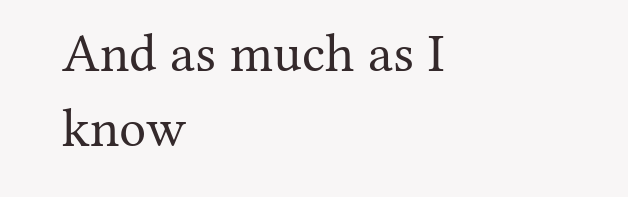And as much as I know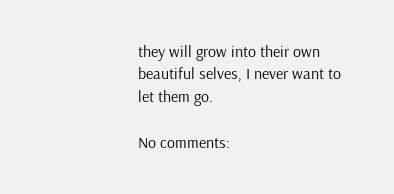they will grow into their own beautiful selves, I never want to let them go.

No comments: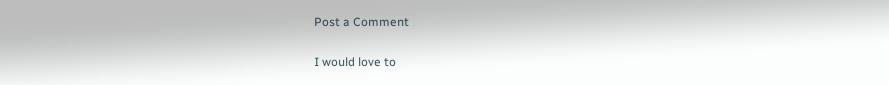Post a Comment

I would love to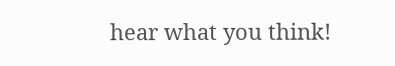hear what you think!